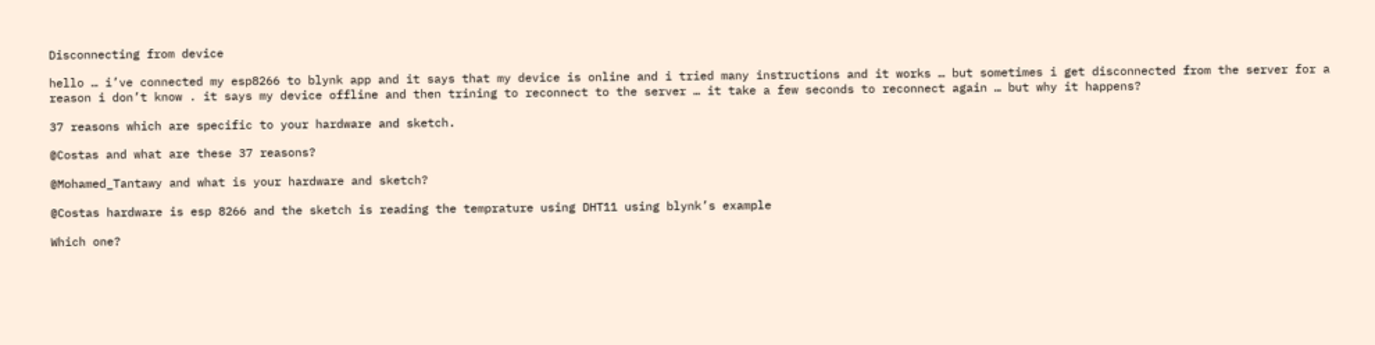Disconnecting from device

hello … i’ve connected my esp8266 to blynk app and it says that my device is online and i tried many instructions and it works … but sometimes i get disconnected from the server for a reason i don’t know . it says my device offline and then trining to reconnect to the server … it take a few seconds to reconnect again … but why it happens?

37 reasons which are specific to your hardware and sketch.

@Costas and what are these 37 reasons?

@Mohamed_Tantawy and what is your hardware and sketch?

@Costas hardware is esp 8266 and the sketch is reading the temprature using DHT11 using blynk’s example

Which one?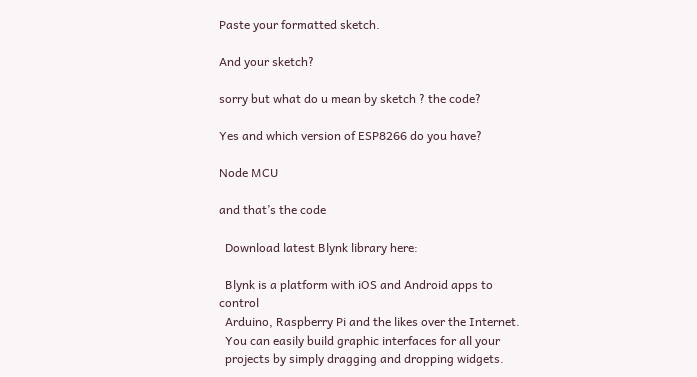Paste your formatted sketch.

And your sketch?

sorry but what do u mean by sketch ? the code?

Yes and which version of ESP8266 do you have?

Node MCU

and that’s the code

  Download latest Blynk library here:

  Blynk is a platform with iOS and Android apps to control
  Arduino, Raspberry Pi and the likes over the Internet.
  You can easily build graphic interfaces for all your
  projects by simply dragging and dropping widgets.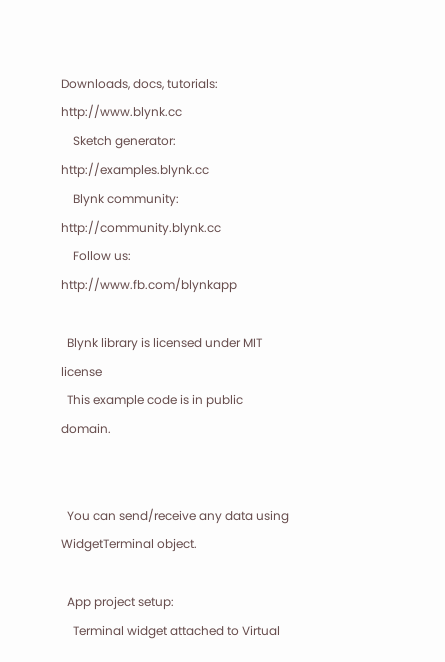Downloads, docs, tutorials: http://www.blynk.cc
    Sketch generator:           http://examples.blynk.cc
    Blynk community:            http://community.blynk.cc
    Follow us:                  http://www.fb.com/blynkapp

  Blynk library is licensed under MIT license
  This example code is in public domain.


  You can send/receive any data using WidgetTerminal object.

  App project setup:
    Terminal widget attached to Virtual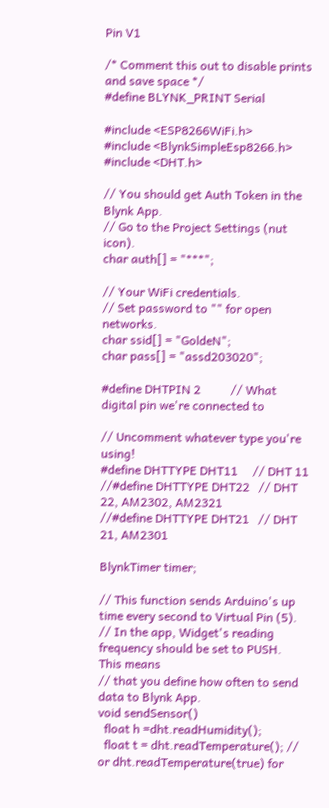Pin V1

/* Comment this out to disable prints and save space */
#define BLYNK_PRINT Serial

#include <ESP8266WiFi.h>
#include <BlynkSimpleEsp8266.h>
#include <DHT.h>

// You should get Auth Token in the Blynk App.
// Go to the Project Settings (nut icon).
char auth[] = "***";

// Your WiFi credentials.
// Set password to "" for open networks.
char ssid[] = "GoldeN";
char pass[] = "assd203020";

#define DHTPIN 2          // What digital pin we're connected to

// Uncomment whatever type you're using!
#define DHTTYPE DHT11     // DHT 11
//#define DHTTYPE DHT22   // DHT 22, AM2302, AM2321
//#define DHTTYPE DHT21   // DHT 21, AM2301

BlynkTimer timer;

// This function sends Arduino's up time every second to Virtual Pin (5).
// In the app, Widget's reading frequency should be set to PUSH. This means
// that you define how often to send data to Blynk App.
void sendSensor()
  float h =dht.readHumidity();
  float t = dht.readTemperature(); // or dht.readTemperature(true) for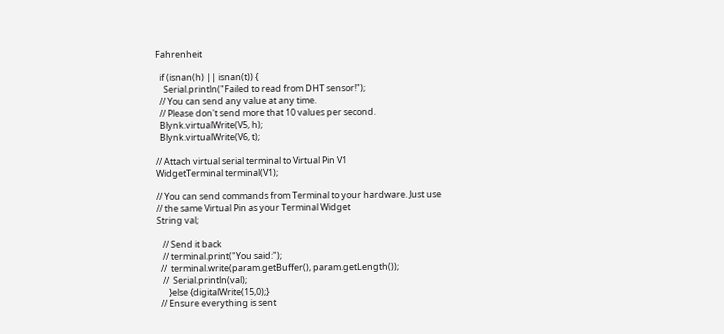Fahrenheit

  if (isnan(h) || isnan(t)) {
    Serial.println("Failed to read from DHT sensor!");
  // You can send any value at any time.
  // Please don't send more that 10 values per second.
  Blynk.virtualWrite(V5, h);
  Blynk.virtualWrite(V6, t);

// Attach virtual serial terminal to Virtual Pin V1
WidgetTerminal terminal(V1);

// You can send commands from Terminal to your hardware. Just use
// the same Virtual Pin as your Terminal Widget
String val;

   // Send it back
   // terminal.print("You said:");
  //  terminal.write(param.getBuffer(), param.getLength());
   //  Serial.println(val);
      }else {digitalWrite(15,0);}
  // Ensure everything is sent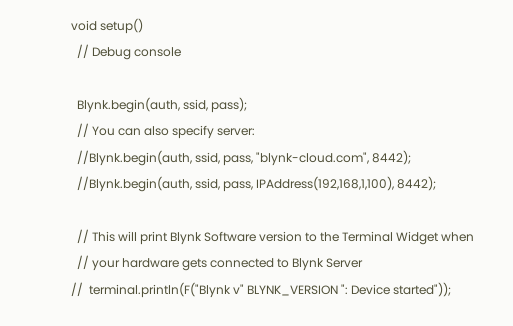void setup()
  // Debug console

  Blynk.begin(auth, ssid, pass);
  // You can also specify server:
  //Blynk.begin(auth, ssid, pass, "blynk-cloud.com", 8442);
  //Blynk.begin(auth, ssid, pass, IPAddress(192,168,1,100), 8442);

  // This will print Blynk Software version to the Terminal Widget when
  // your hardware gets connected to Blynk Server
//  terminal.println(F("Blynk v" BLYNK_VERSION ": Device started"));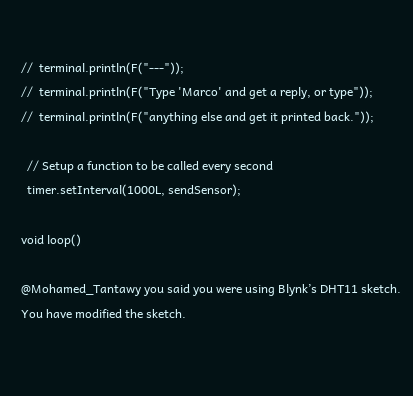//  terminal.println(F("---"));
//  terminal.println(F("Type 'Marco' and get a reply, or type"));
//  terminal.println(F("anything else and get it printed back."));

  // Setup a function to be called every second
  timer.setInterval(1000L, sendSensor);

void loop()

@Mohamed_Tantawy you said you were using Blynk’s DHT11 sketch. You have modified the sketch.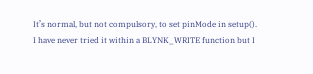It’s normal, but not compulsory, to set pinMode in setup().
I have never tried it within a BLYNK_WRITE function but I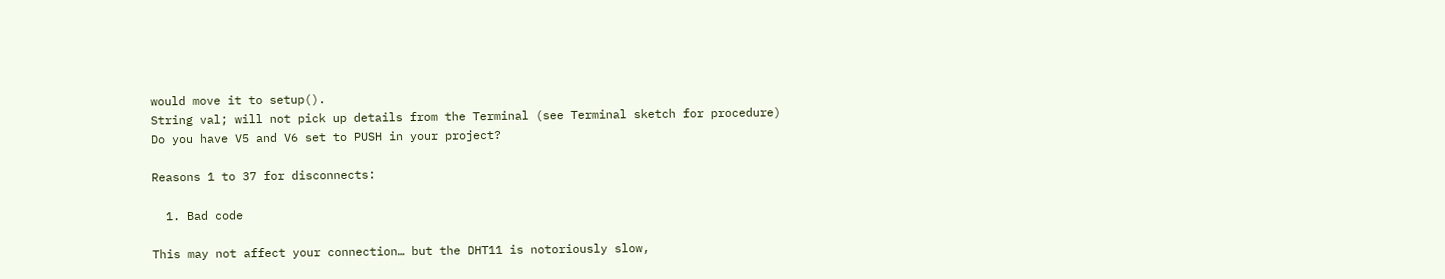would move it to setup().
String val; will not pick up details from the Terminal (see Terminal sketch for procedure)
Do you have V5 and V6 set to PUSH in your project?

Reasons 1 to 37 for disconnects:

  1. Bad code

This may not affect your connection… but the DHT11 is notoriously slow,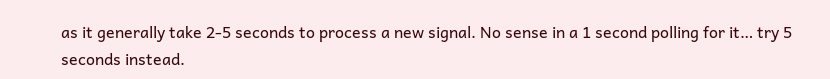as it generally take 2-5 seconds to process a new signal. No sense in a 1 second polling for it… try 5 seconds instead.